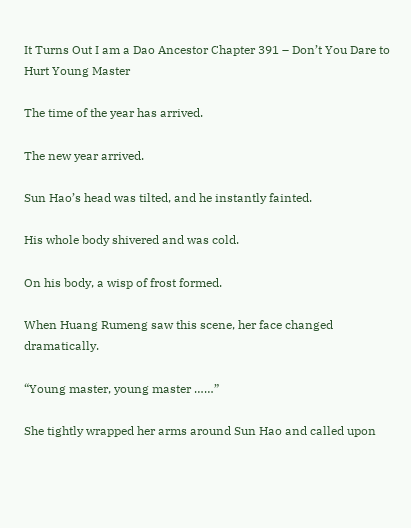It Turns Out I am a Dao Ancestor Chapter 391 – Don’t You Dare to Hurt Young Master

The time of the year has arrived.

The new year arrived.

Sun Hao’s head was tilted, and he instantly fainted.

His whole body shivered and was cold.

On his body, a wisp of frost formed.

When Huang Rumeng saw this scene, her face changed dramatically.

“Young master, young master ……”

She tightly wrapped her arms around Sun Hao and called upon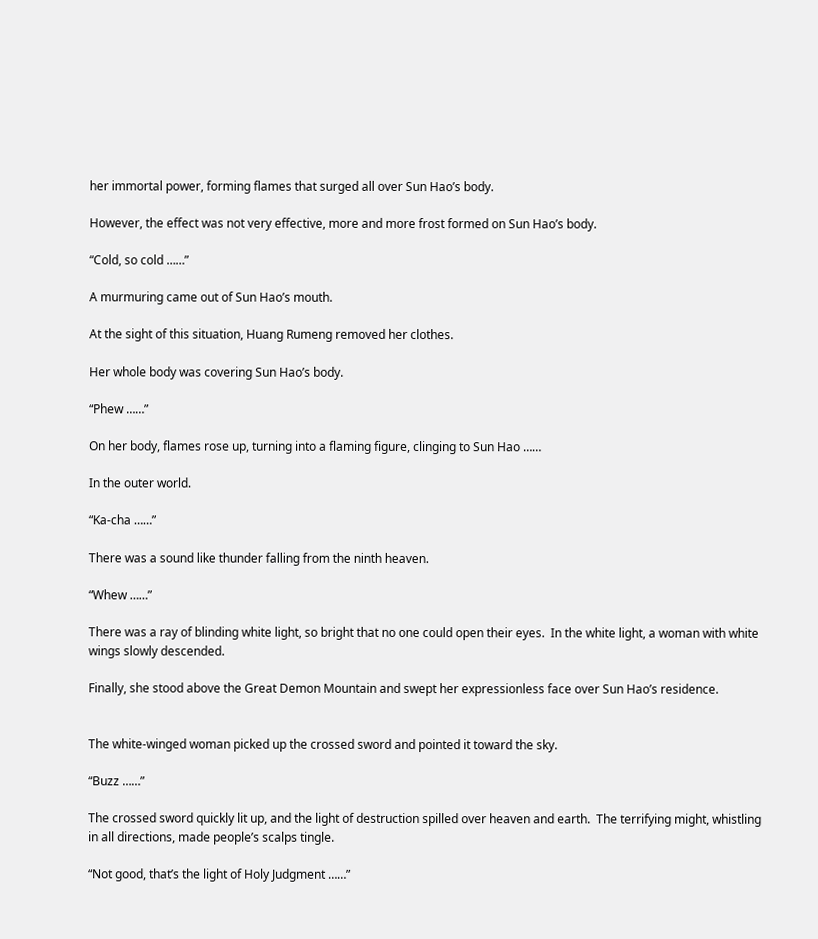her immortal power, forming flames that surged all over Sun Hao’s body.

However, the effect was not very effective, more and more frost formed on Sun Hao’s body.

“Cold, so cold ……”

A murmuring came out of Sun Hao’s mouth.

At the sight of this situation, Huang Rumeng removed her clothes.

Her whole body was covering Sun Hao’s body.

“Phew ……”

On her body, flames rose up, turning into a flaming figure, clinging to Sun Hao ……

In the outer world.

“Ka-cha ……”

There was a sound like thunder falling from the ninth heaven.

“Whew ……”

There was a ray of blinding white light, so bright that no one could open their eyes.  In the white light, a woman with white wings slowly descended.

Finally, she stood above the Great Demon Mountain and swept her expressionless face over Sun Hao’s residence.


The white-winged woman picked up the crossed sword and pointed it toward the sky.

“Buzz ……”

The crossed sword quickly lit up, and the light of destruction spilled over heaven and earth.  The terrifying might, whistling in all directions, made people’s scalps tingle.

“Not good, that’s the light of Holy Judgment ……”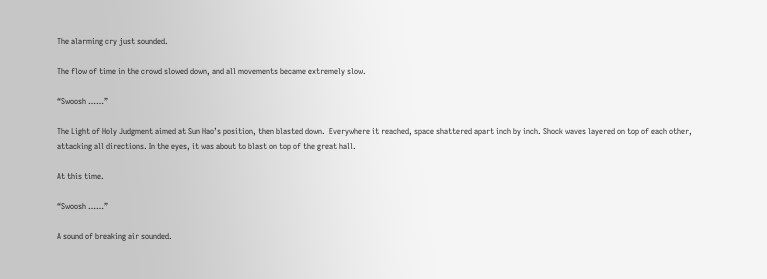The alarming cry just sounded.

The flow of time in the crowd slowed down, and all movements became extremely slow.

“Swoosh ……”

The Light of Holy Judgment aimed at Sun Hao’s position, then blasted down.  Everywhere it reached, space shattered apart inch by inch. Shock waves layered on top of each other, attacking all directions. In the eyes, it was about to blast on top of the great hall.

At this time.

“Swoosh ……”

A sound of breaking air sounded.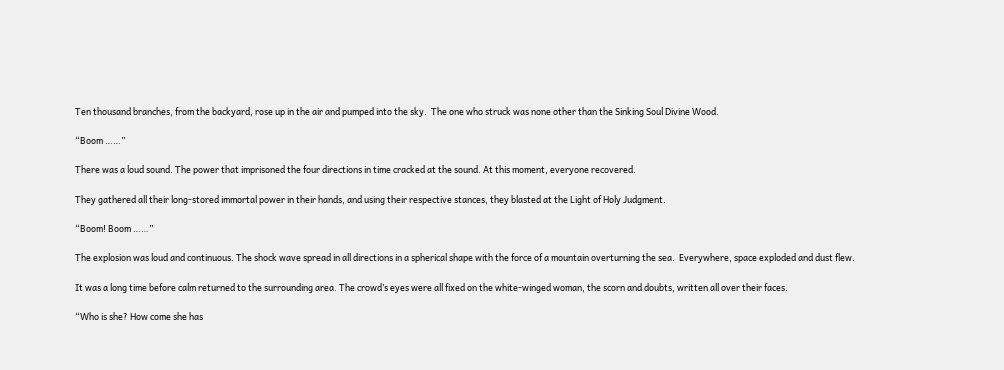Ten thousand branches, from the backyard, rose up in the air and pumped into the sky.  The one who struck was none other than the Sinking Soul Divine Wood.

“Boom ……”

There was a loud sound. The power that imprisoned the four directions in time cracked at the sound. At this moment, everyone recovered.

They gathered all their long-stored immortal power in their hands, and using their respective stances, they blasted at the Light of Holy Judgment.

“Boom! Boom ……”

The explosion was loud and continuous. The shock wave spread in all directions in a spherical shape with the force of a mountain overturning the sea.  Everywhere, space exploded and dust flew.

It was a long time before calm returned to the surrounding area. The crowd’s eyes were all fixed on the white-winged woman, the scorn and doubts, written all over their faces.

“Who is she? How come she has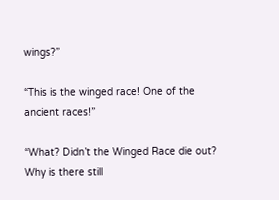wings?”

“This is the winged race! One of the ancient races!”

“What? Didn’t the Winged Race die out? Why is there still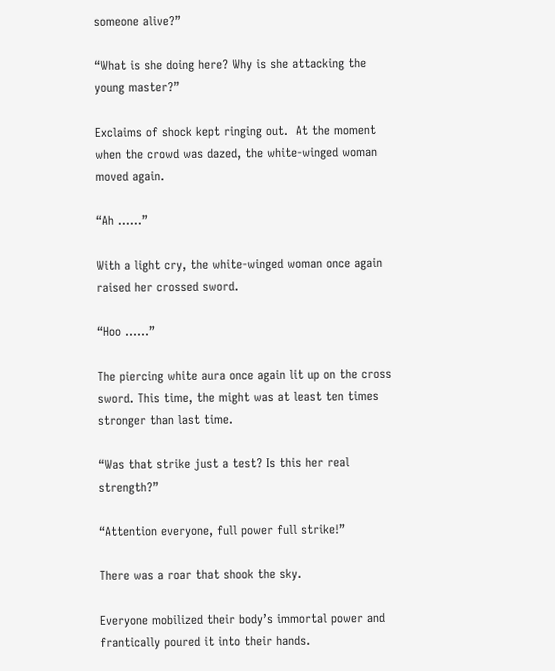someone alive?”

“What is she doing here? Why is she attacking the young master?”

Exclaims of shock kept ringing out.  At the moment when the crowd was dazed, the white-winged woman moved again.

“Ah ……”

With a light cry, the white-winged woman once again raised her crossed sword.

“Hoo ……”

The piercing white aura once again lit up on the cross sword. This time, the might was at least ten times stronger than last time.

“Was that strike just a test? Is this her real strength?”

“Attention everyone, full power full strike!”

There was a roar that shook the sky.

Everyone mobilized their body’s immortal power and frantically poured it into their hands.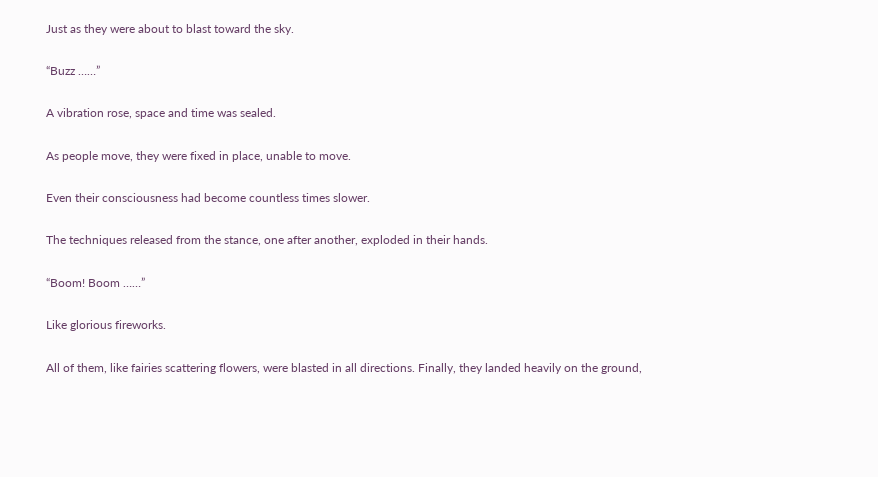Just as they were about to blast toward the sky.

“Buzz ……”

A vibration rose, space and time was sealed.

As people move, they were fixed in place, unable to move.

Even their consciousness had become countless times slower.

The techniques released from the stance, one after another, exploded in their hands.

“Boom! Boom ……”

Like glorious fireworks.

All of them, like fairies scattering flowers, were blasted in all directions. Finally, they landed heavily on the ground,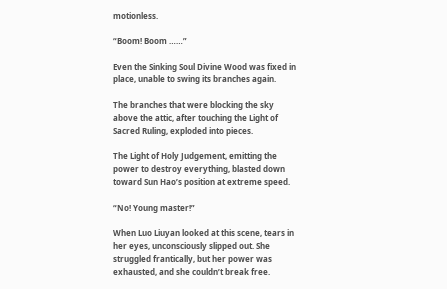motionless.

“Boom! Boom ……”

Even the Sinking Soul Divine Wood was fixed in place, unable to swing its branches again.

The branches that were blocking the sky above the attic, after touching the Light of Sacred Ruling, exploded into pieces.

The Light of Holy Judgement, emitting the power to destroy everything, blasted down toward Sun Hao’s position at extreme speed.

“No! Young master!”

When Luo Liuyan looked at this scene, tears in her eyes, unconsciously slipped out. She struggled frantically, but her power was exhausted, and she couldn’t break free.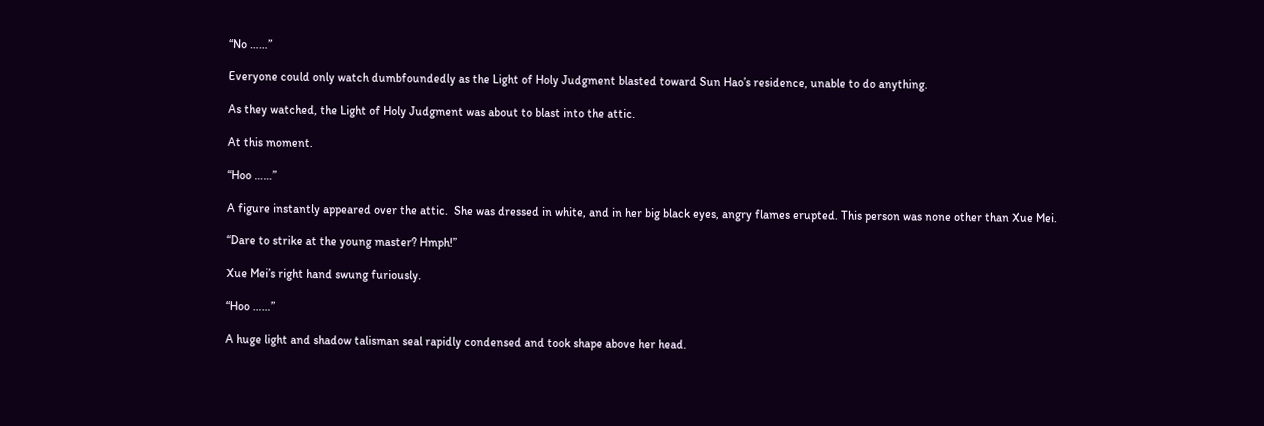“No ……”

Everyone could only watch dumbfoundedly as the Light of Holy Judgment blasted toward Sun Hao’s residence, unable to do anything.

As they watched, the Light of Holy Judgment was about to blast into the attic.

At this moment.

“Hoo ……”

A figure instantly appeared over the attic.  She was dressed in white, and in her big black eyes, angry flames erupted. This person was none other than Xue Mei.

“Dare to strike at the young master? Hmph!”

Xue Mei’s right hand swung furiously.

“Hoo ……”

A huge light and shadow talisman seal rapidly condensed and took shape above her head.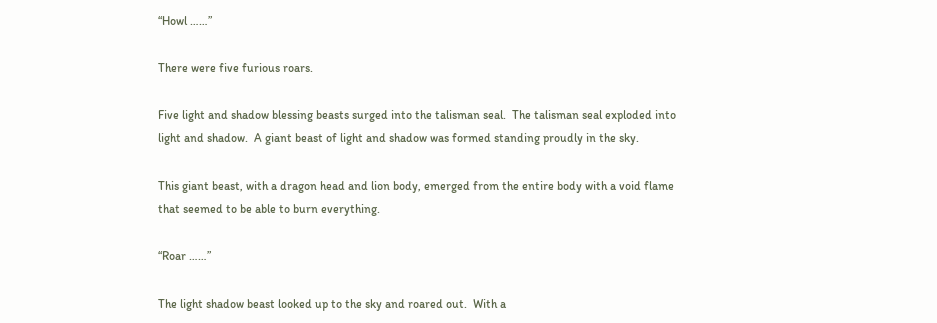“Howl ……”

There were five furious roars.

Five light and shadow blessing beasts surged into the talisman seal.  The talisman seal exploded into light and shadow.  A giant beast of light and shadow was formed standing proudly in the sky.

This giant beast, with a dragon head and lion body, emerged from the entire body with a void flame that seemed to be able to burn everything.

“Roar ……”

The light shadow beast looked up to the sky and roared out.  With a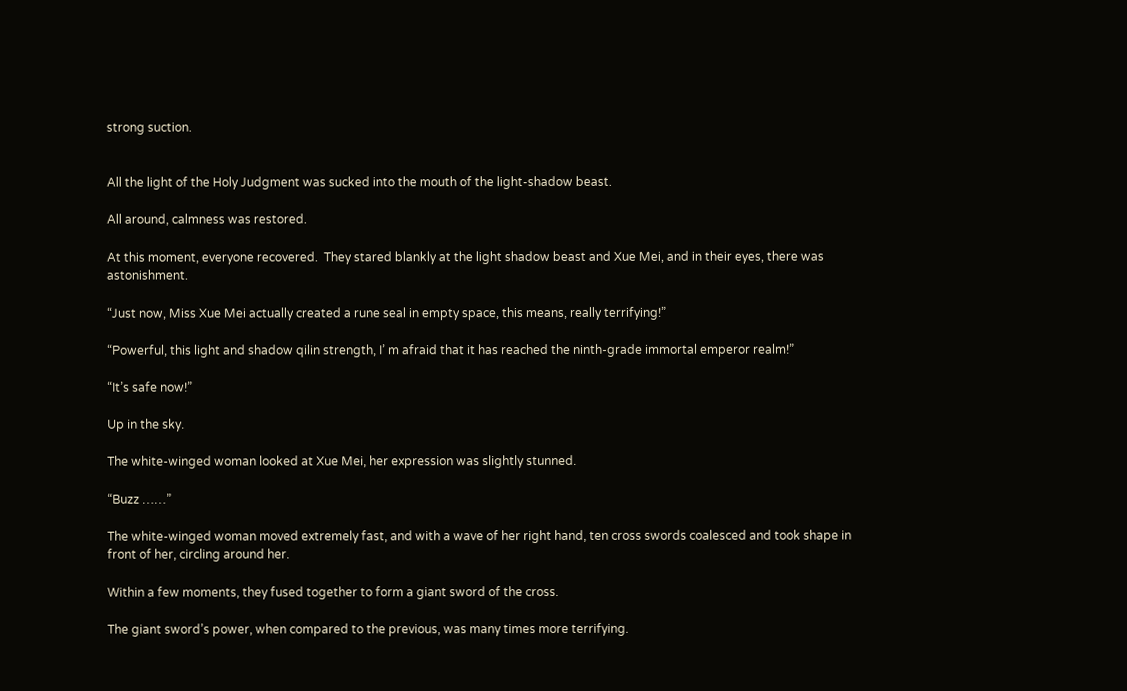strong suction.


All the light of the Holy Judgment was sucked into the mouth of the light-shadow beast.

All around, calmness was restored.

At this moment, everyone recovered.  They stared blankly at the light shadow beast and Xue Mei, and in their eyes, there was astonishment.

“Just now, Miss Xue Mei actually created a rune seal in empty space, this means, really terrifying!”

“Powerful, this light and shadow qilin strength, I’ m afraid that it has reached the ninth-grade immortal emperor realm!”

“It’s safe now!”

Up in the sky.

The white-winged woman looked at Xue Mei, her expression was slightly stunned.

“Buzz ……”

The white-winged woman moved extremely fast, and with a wave of her right hand, ten cross swords coalesced and took shape in front of her, circling around her.

Within a few moments, they fused together to form a giant sword of the cross.

The giant sword’s power, when compared to the previous, was many times more terrifying.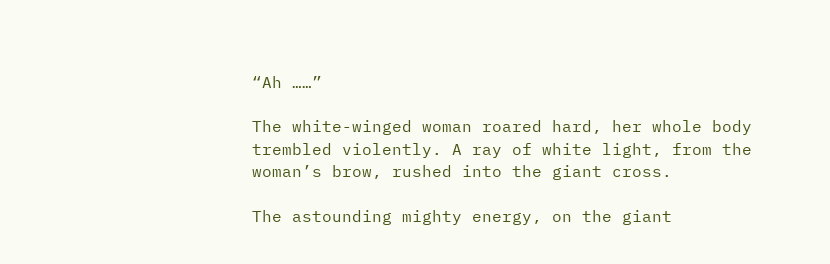“Ah ……”

The white-winged woman roared hard, her whole body trembled violently. A ray of white light, from the woman’s brow, rushed into the giant cross.

The astounding mighty energy, on the giant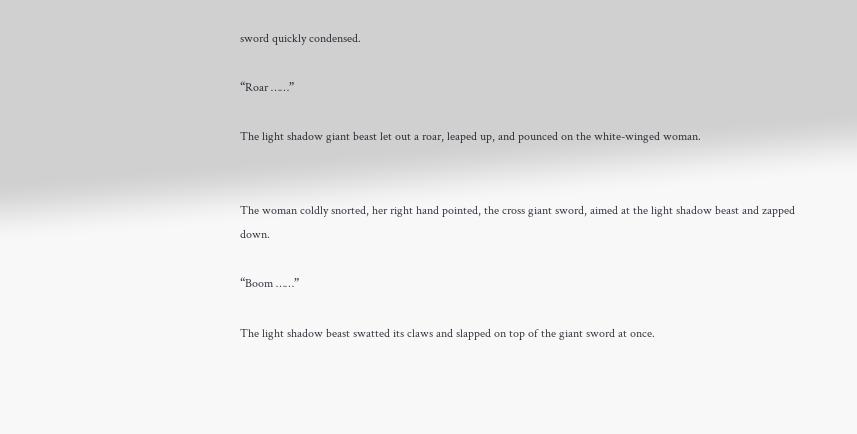sword quickly condensed.

“Roar ……”

The light shadow giant beast let out a roar, leaped up, and pounced on the white-winged woman.


The woman coldly snorted, her right hand pointed, the cross giant sword, aimed at the light shadow beast and zapped down.

“Boom ……”

The light shadow beast swatted its claws and slapped on top of the giant sword at once.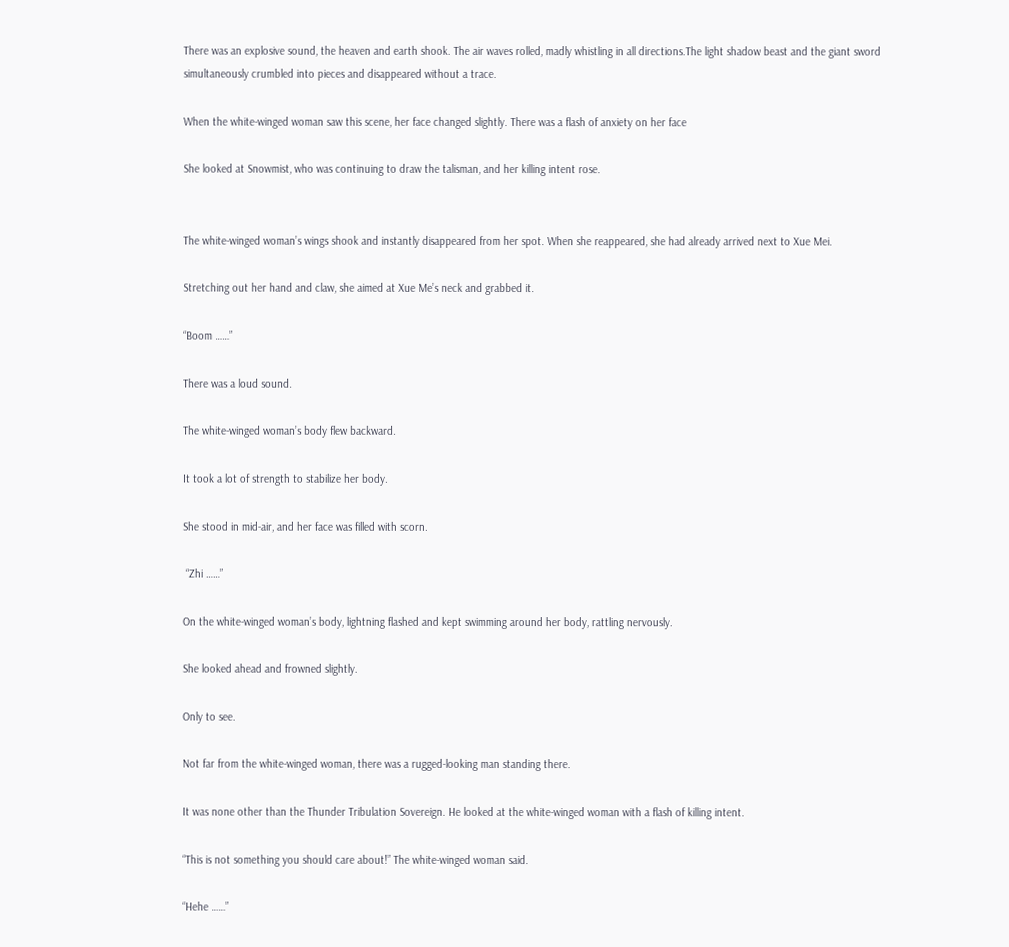There was an explosive sound, the heaven and earth shook. The air waves rolled, madly whistling in all directions.The light shadow beast and the giant sword simultaneously crumbled into pieces and disappeared without a trace.

When the white-winged woman saw this scene, her face changed slightly. There was a flash of anxiety on her face

She looked at Snowmist, who was continuing to draw the talisman, and her killing intent rose.


The white-winged woman’s wings shook and instantly disappeared from her spot. When she reappeared, she had already arrived next to Xue Mei.

Stretching out her hand and claw, she aimed at Xue Me’s neck and grabbed it.

“Boom ……”

There was a loud sound.

The white-winged woman’s body flew backward.

It took a lot of strength to stabilize her body.

She stood in mid-air, and her face was filled with scorn.

 “Zhi ……”

On the white-winged woman’s body, lightning flashed and kept swimming around her body, rattling nervously.

She looked ahead and frowned slightly.

Only to see.

Not far from the white-winged woman, there was a rugged-looking man standing there.

It was none other than the Thunder Tribulation Sovereign. He looked at the white-winged woman with a flash of killing intent.

“This is not something you should care about!” The white-winged woman said.

“Hehe ……”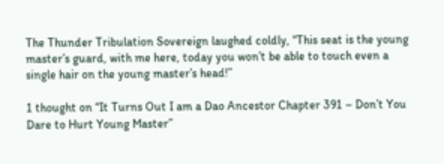The Thunder Tribulation Sovereign laughed coldly, “This seat is the young master’s guard, with me here, today you won’t be able to touch even a single hair on the young master’s head!”

1 thought on “It Turns Out I am a Dao Ancestor Chapter 391 – Don’t You Dare to Hurt Young Master”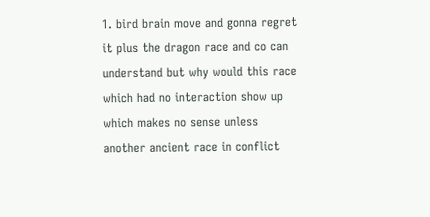1. bird brain move and gonna regret it plus the dragon race and co can understand but why would this race which had no interaction show up which makes no sense unless another ancient race in conflict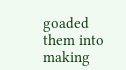goaded them into making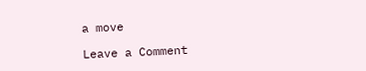a move

Leave a Comment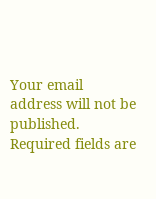Your email address will not be published. Required fields are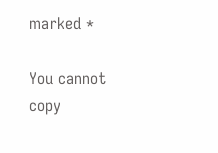marked *

You cannot copy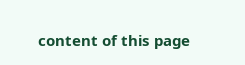content of this page